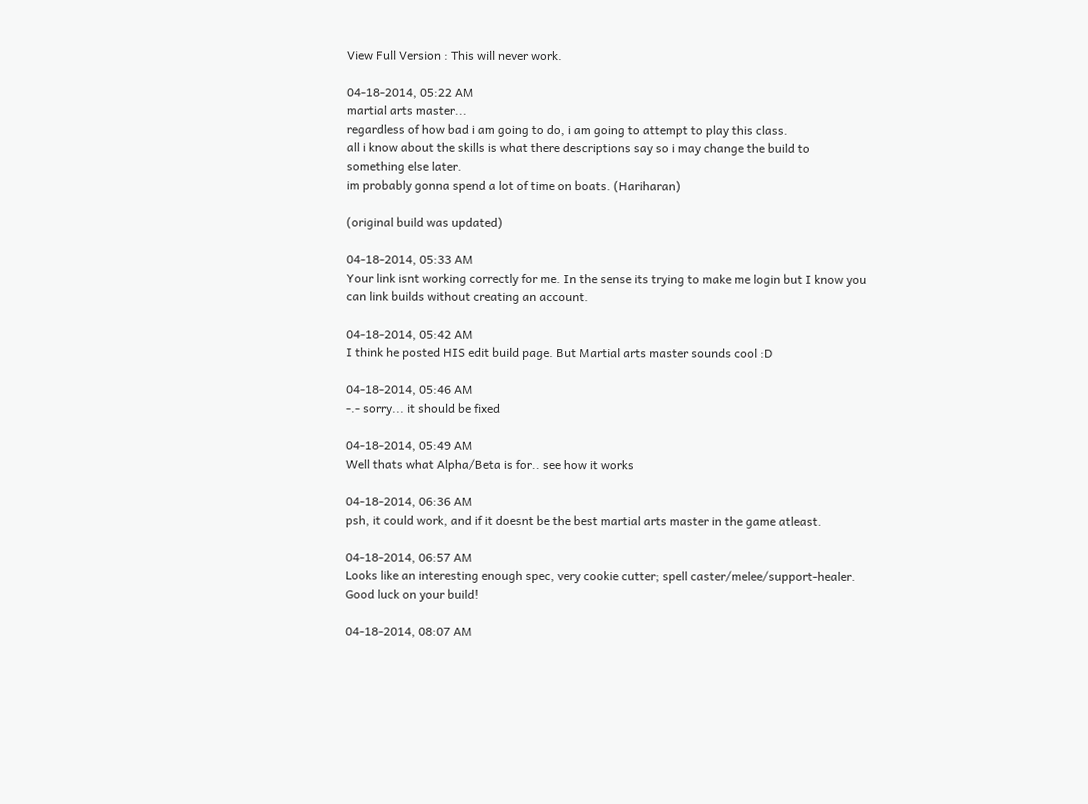View Full Version : This will never work.

04-18-2014, 05:22 AM
martial arts master...
regardless of how bad i am going to do, i am going to attempt to play this class.
all i know about the skills is what there descriptions say so i may change the build to something else later.
im probably gonna spend a lot of time on boats. (Hariharan)

(original build was updated)

04-18-2014, 05:33 AM
Your link isnt working correctly for me. In the sense its trying to make me login but I know you can link builds without creating an account.

04-18-2014, 05:42 AM
I think he posted HIS edit build page. But Martial arts master sounds cool :D

04-18-2014, 05:46 AM
-.- sorry... it should be fixed

04-18-2014, 05:49 AM
Well thats what Alpha/Beta is for.. see how it works

04-18-2014, 06:36 AM
psh, it could work, and if it doesnt be the best martial arts master in the game atleast.

04-18-2014, 06:57 AM
Looks like an interesting enough spec, very cookie cutter; spell caster/melee/support-healer. Good luck on your build!

04-18-2014, 08:07 AM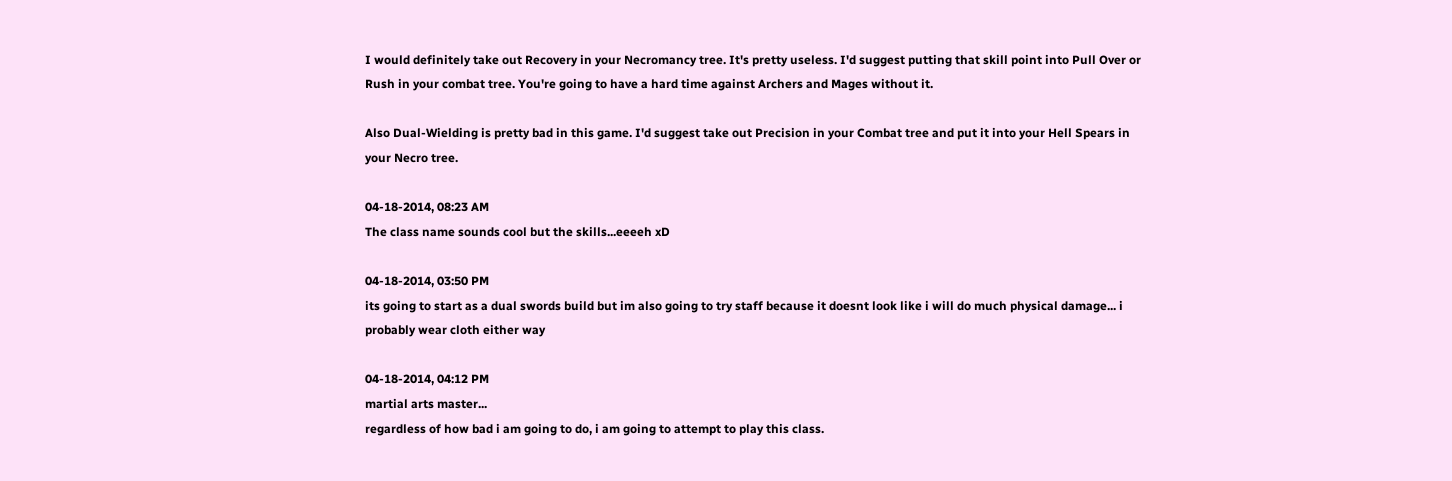I would definitely take out Recovery in your Necromancy tree. It's pretty useless. I'd suggest putting that skill point into Pull Over or Rush in your combat tree. You're going to have a hard time against Archers and Mages without it.

Also Dual-Wielding is pretty bad in this game. I'd suggest take out Precision in your Combat tree and put it into your Hell Spears in your Necro tree.

04-18-2014, 08:23 AM
The class name sounds cool but the skills...eeeeh xD

04-18-2014, 03:50 PM
its going to start as a dual swords build but im also going to try staff because it doesnt look like i will do much physical damage... i probably wear cloth either way

04-18-2014, 04:12 PM
martial arts master...
regardless of how bad i am going to do, i am going to attempt to play this class.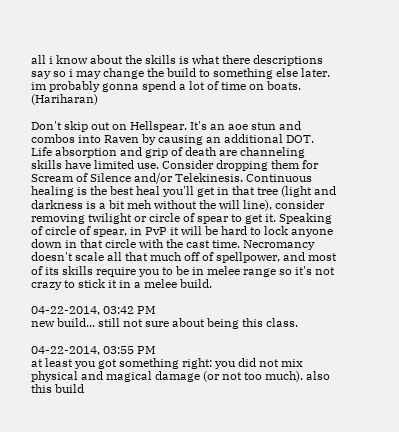all i know about the skills is what there descriptions say so i may change the build to something else later.
im probably gonna spend a lot of time on boats. (Hariharan)

Don't skip out on Hellspear. It's an aoe stun and combos into Raven by causing an additional DOT. Life absorption and grip of death are channeling skills have limited use. Consider dropping them for Scream of Silence and/or Telekinesis. Continuous healing is the best heal you'll get in that tree (light and darkness is a bit meh without the will line), consider removing twilight or circle of spear to get it. Speaking of circle of spear, in PvP it will be hard to lock anyone down in that circle with the cast time. Necromancy doesn't scale all that much off of spellpower, and most of its skills require you to be in melee range so it's not crazy to stick it in a melee build.

04-22-2014, 03:42 PM
new build... still not sure about being this class.

04-22-2014, 03:55 PM
at least you got something right: you did not mix physical and magical damage (or not too much). also this build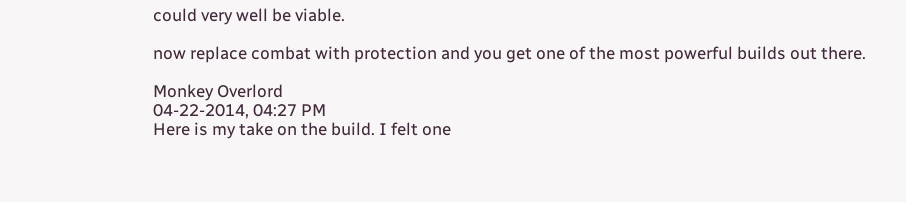could very well be viable.

now replace combat with protection and you get one of the most powerful builds out there.

Monkey Overlord
04-22-2014, 04:27 PM
Here is my take on the build. I felt one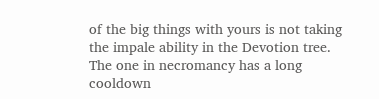of the big things with yours is not taking the impale ability in the Devotion tree. The one in necromancy has a long cooldown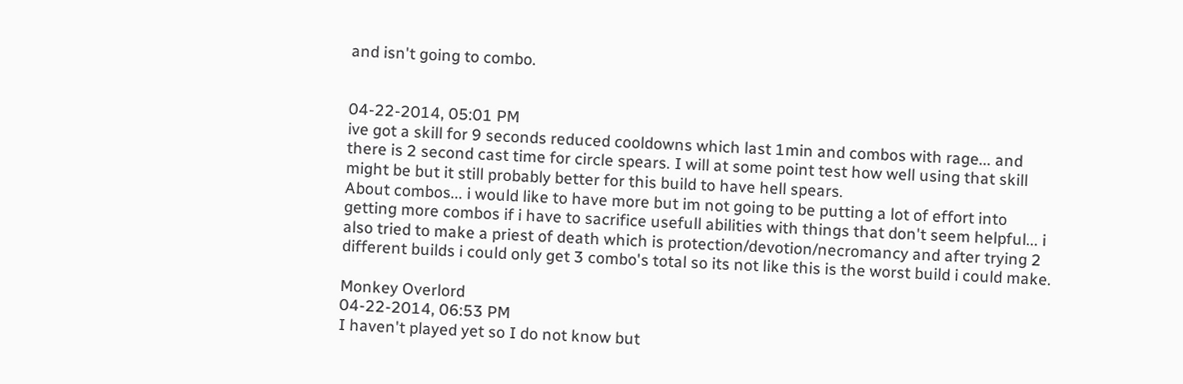and isn't going to combo.


04-22-2014, 05:01 PM
ive got a skill for 9 seconds reduced cooldowns which last 1min and combos with rage... and there is 2 second cast time for circle spears. I will at some point test how well using that skill might be but it still probably better for this build to have hell spears.
About combos... i would like to have more but im not going to be putting a lot of effort into getting more combos if i have to sacrifice usefull abilities with things that don't seem helpful... i also tried to make a priest of death which is protection/devotion/necromancy and after trying 2 different builds i could only get 3 combo's total so its not like this is the worst build i could make.

Monkey Overlord
04-22-2014, 06:53 PM
I haven't played yet so I do not know but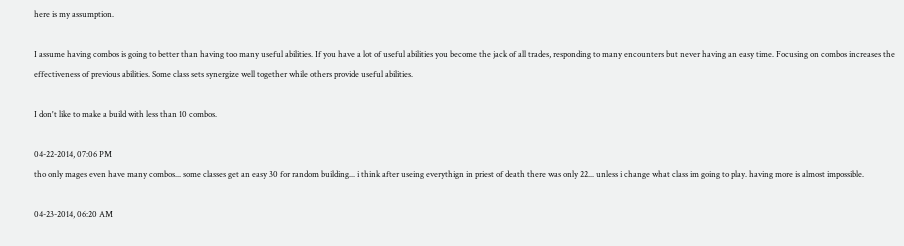here is my assumption.

I assume having combos is going to better than having too many useful abilities. If you have a lot of useful abilities you become the jack of all trades, responding to many encounters but never having an easy time. Focusing on combos increases the effectiveness of previous abilities. Some class sets synergize well together while others provide useful abilities.

I don't like to make a build with less than 10 combos.

04-22-2014, 07:06 PM
tho only mages even have many combos... some classes get an easy 30 for random building... i think after useing everythign in priest of death there was only 22... unless i change what class im going to play. having more is almost impossible.

04-23-2014, 06:20 AM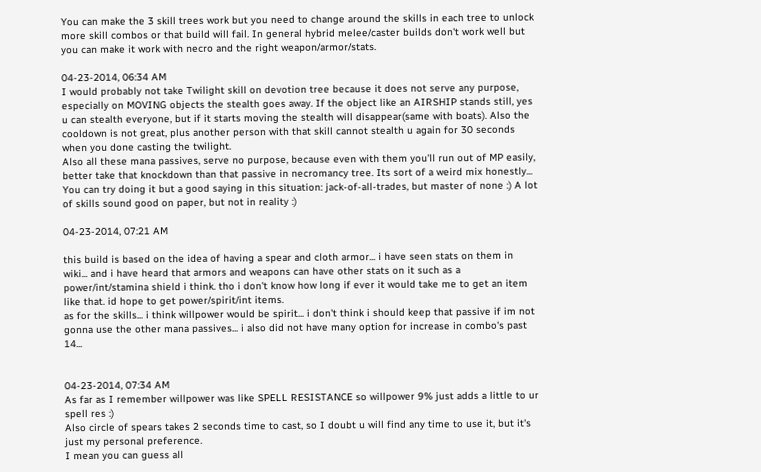You can make the 3 skill trees work but you need to change around the skills in each tree to unlock more skill combos or that build will fail. In general hybrid melee/caster builds don't work well but you can make it work with necro and the right weapon/armor/stats.

04-23-2014, 06:34 AM
I would probably not take Twilight skill on devotion tree because it does not serve any purpose, especially on MOVING objects the stealth goes away. If the object like an AIRSHIP stands still, yes u can stealth everyone, but if it starts moving the stealth will disappear(same with boats). Also the cooldown is not great, plus another person with that skill cannot stealth u again for 30 seconds when you done casting the twilight.
Also all these mana passives, serve no purpose, because even with them you'll run out of MP easily, better take that knockdown than that passive in necromancy tree. Its sort of a weird mix honestly... You can try doing it but a good saying in this situation: jack-of-all-trades, but master of none :) A lot of skills sound good on paper, but not in reality :)

04-23-2014, 07:21 AM

this build is based on the idea of having a spear and cloth armor... i have seen stats on them in wiki... and i have heard that armors and weapons can have other stats on it such as a power/int/stamina shield i think. tho i don't know how long if ever it would take me to get an item like that. id hope to get power/spirit/int items.
as for the skills... i think willpower would be spirit... i don't think i should keep that passive if im not gonna use the other mana passives... i also did not have many option for increase in combo's past 14...


04-23-2014, 07:34 AM
As far as I remember willpower was like SPELL RESISTANCE so willpower 9% just adds a little to ur spell res :)
Also circle of spears takes 2 seconds time to cast, so I doubt u will find any time to use it, but it's just my personal preference.
I mean you can guess all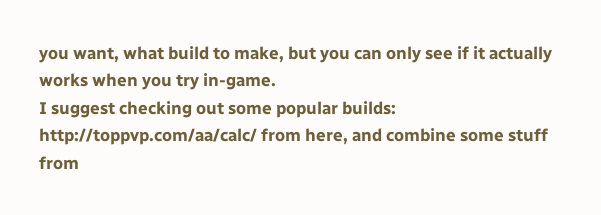you want, what build to make, but you can only see if it actually works when you try in-game.
I suggest checking out some popular builds: http://toppvp.com/aa/calc/ from here, and combine some stuff from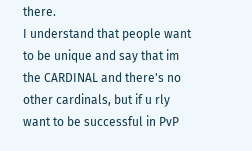there.
I understand that people want to be unique and say that im the CARDINAL and there's no other cardinals, but if u rly want to be successful in PvP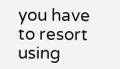you have to resort using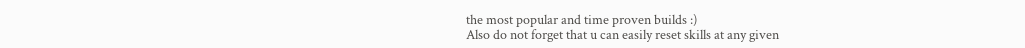the most popular and time proven builds :)
Also do not forget that u can easily reset skills at any given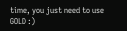time, you just need to use GOLD :)